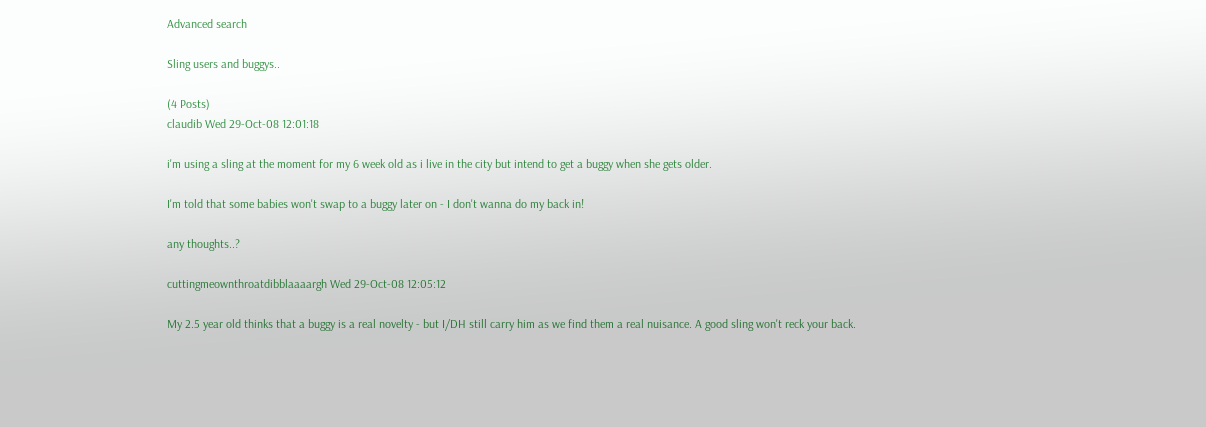Advanced search

Sling users and buggys..

(4 Posts)
claudib Wed 29-Oct-08 12:01:18

i'm using a sling at the moment for my 6 week old as i live in the city but intend to get a buggy when she gets older.

I'm told that some babies won't swap to a buggy later on - I don't wanna do my back in!

any thoughts..?

cuttingmeownthroatdibblaaaargh Wed 29-Oct-08 12:05:12

My 2.5 year old thinks that a buggy is a real novelty - but I/DH still carry him as we find them a real nuisance. A good sling won't reck your back.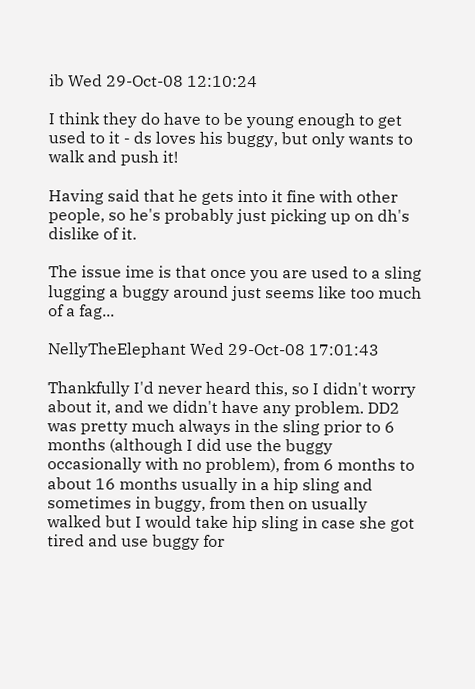ib Wed 29-Oct-08 12:10:24

I think they do have to be young enough to get used to it - ds loves his buggy, but only wants to walk and push it!

Having said that he gets into it fine with other people, so he's probably just picking up on dh's dislike of it.

The issue ime is that once you are used to a sling lugging a buggy around just seems like too much of a fag...

NellyTheElephant Wed 29-Oct-08 17:01:43

Thankfully I'd never heard this, so I didn't worry about it, and we didn't have any problem. DD2 was pretty much always in the sling prior to 6 months (although I did use the buggy occasionally with no problem), from 6 months to about 16 months usually in a hip sling and sometimes in buggy, from then on usually walked but I would take hip sling in case she got tired and use buggy for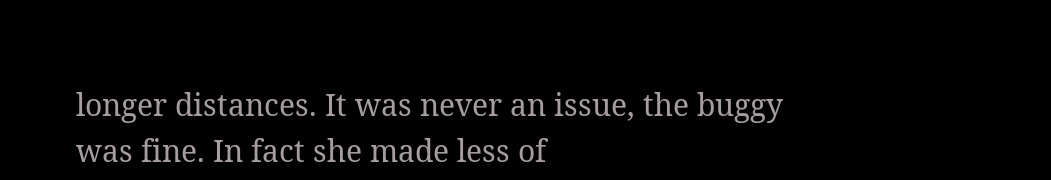longer distances. It was never an issue, the buggy was fine. In fact she made less of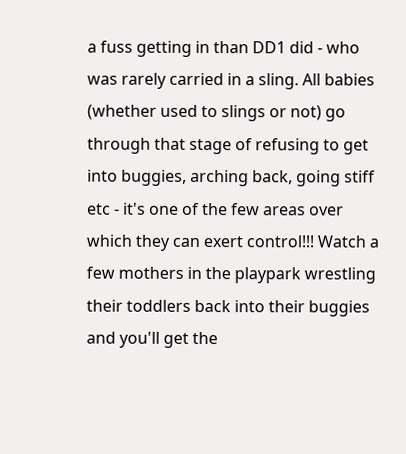a fuss getting in than DD1 did - who was rarely carried in a sling. All babies (whether used to slings or not) go through that stage of refusing to get into buggies, arching back, going stiff etc - it's one of the few areas over which they can exert control!!! Watch a few mothers in the playpark wrestling their toddlers back into their buggies and you'll get the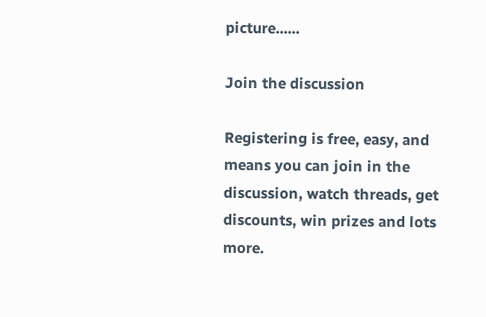picture......

Join the discussion

Registering is free, easy, and means you can join in the discussion, watch threads, get discounts, win prizes and lots more.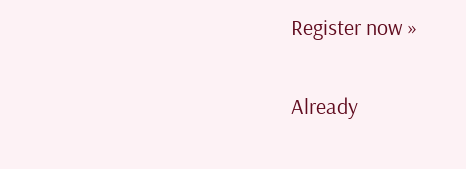Register now »

Already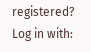registered? Log in with: